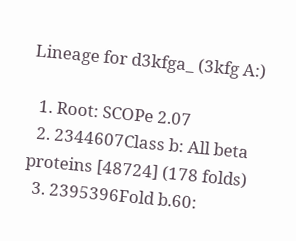Lineage for d3kfga_ (3kfg A:)

  1. Root: SCOPe 2.07
  2. 2344607Class b: All beta proteins [48724] (178 folds)
  3. 2395396Fold b.60: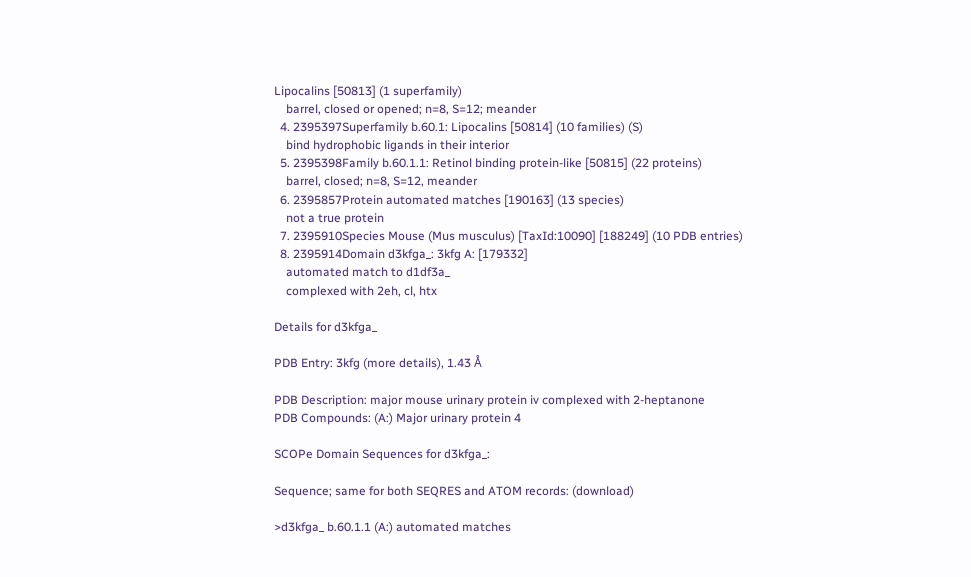Lipocalins [50813] (1 superfamily)
    barrel, closed or opened; n=8, S=12; meander
  4. 2395397Superfamily b.60.1: Lipocalins [50814] (10 families) (S)
    bind hydrophobic ligands in their interior
  5. 2395398Family b.60.1.1: Retinol binding protein-like [50815] (22 proteins)
    barrel, closed; n=8, S=12, meander
  6. 2395857Protein automated matches [190163] (13 species)
    not a true protein
  7. 2395910Species Mouse (Mus musculus) [TaxId:10090] [188249] (10 PDB entries)
  8. 2395914Domain d3kfga_: 3kfg A: [179332]
    automated match to d1df3a_
    complexed with 2eh, cl, htx

Details for d3kfga_

PDB Entry: 3kfg (more details), 1.43 Å

PDB Description: major mouse urinary protein iv complexed with 2-heptanone
PDB Compounds: (A:) Major urinary protein 4

SCOPe Domain Sequences for d3kfga_:

Sequence; same for both SEQRES and ATOM records: (download)

>d3kfga_ b.60.1.1 (A:) automated matches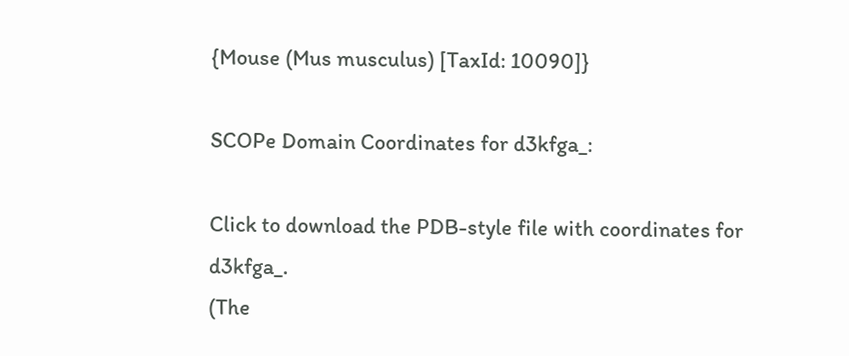{Mouse (Mus musculus) [TaxId: 10090]}

SCOPe Domain Coordinates for d3kfga_:

Click to download the PDB-style file with coordinates for d3kfga_.
(The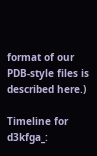format of our PDB-style files is described here.)

Timeline for d3kfga_: